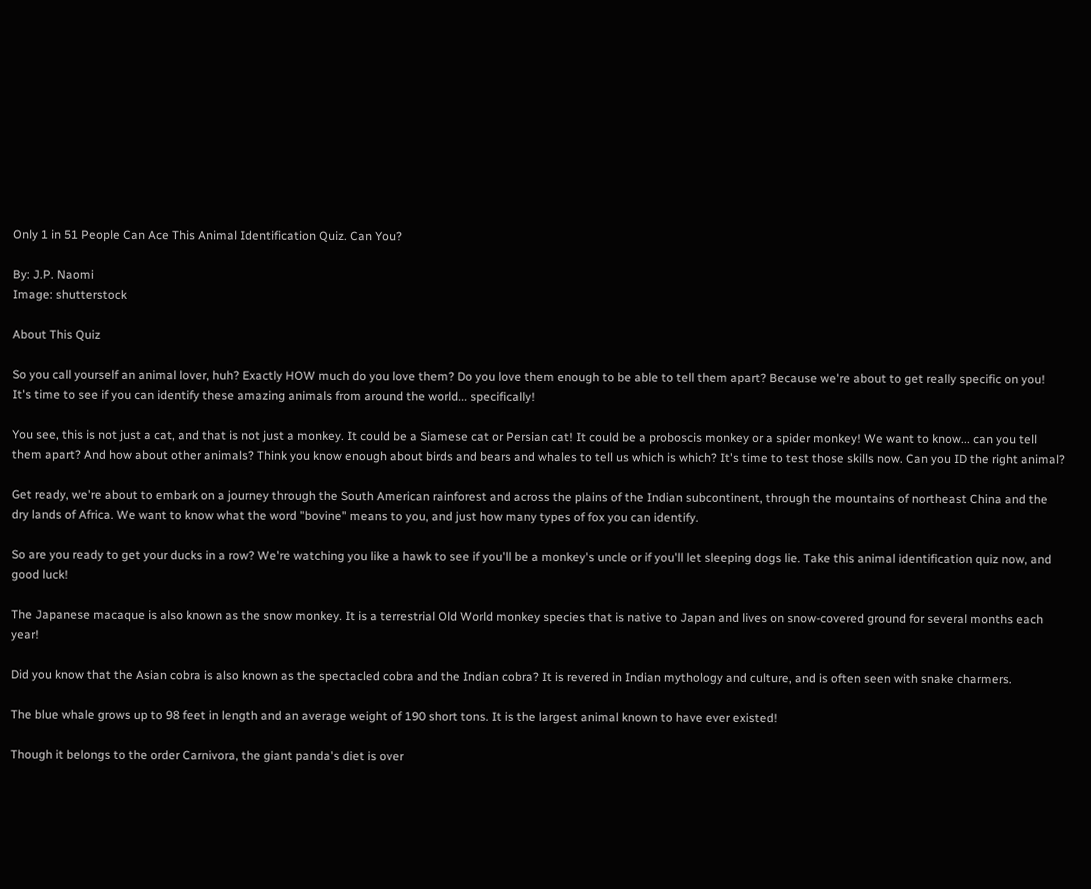Only 1 in 51 People Can Ace This Animal Identification Quiz. Can You?

By: J.P. Naomi
Image: shutterstock

About This Quiz

So you call yourself an animal lover, huh? Exactly HOW much do you love them? Do you love them enough to be able to tell them apart? Because we're about to get really specific on you! It's time to see if you can identify these amazing animals from around the world... specifically!

You see, this is not just a cat, and that is not just a monkey. It could be a Siamese cat or Persian cat! It could be a proboscis monkey or a spider monkey! We want to know... can you tell them apart? And how about other animals? Think you know enough about birds and bears and whales to tell us which is which? It's time to test those skills now. Can you ID the right animal?

Get ready, we're about to embark on a journey through the South American rainforest and across the plains of the Indian subcontinent, through the mountains of northeast China and the dry lands of Africa. We want to know what the word "bovine" means to you, and just how many types of fox you can identify.

So are you ready to get your ducks in a row? We're watching you like a hawk to see if you'll be a monkey's uncle or if you'll let sleeping dogs lie. Take this animal identification quiz now, and good luck!

The Japanese macaque is also known as the snow monkey. It is a terrestrial Old World monkey species that is native to Japan and lives on snow-covered ground for several months each year!

Did you know that the Asian cobra is also known as the spectacled cobra and the Indian cobra? It is revered in Indian mythology and culture, and is often seen with snake charmers.

The blue whale grows up to 98 feet in length and an average weight of 190 short tons. It is the largest animal known to have ever existed!

Though it belongs to the order Carnivora, the giant panda's diet is over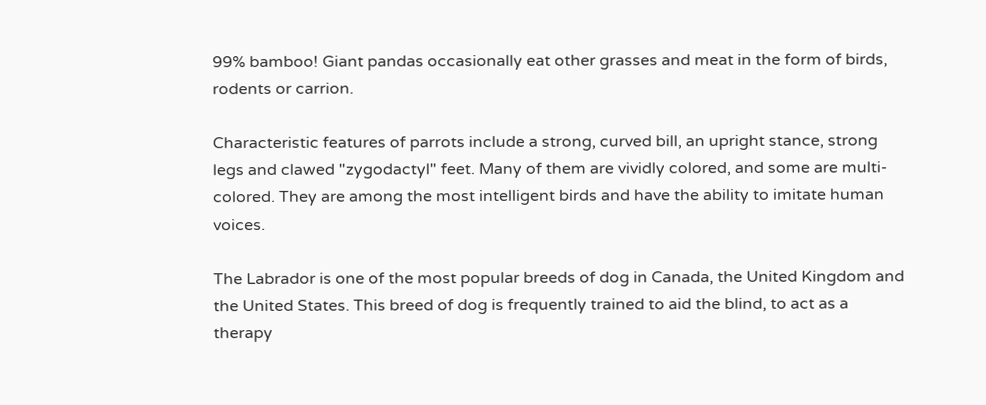99% bamboo! Giant pandas occasionally eat other grasses and meat in the form of birds, rodents or carrion.

Characteristic features of parrots include a strong, curved bill, an upright stance, strong legs and clawed "zygodactyl" feet. Many of them are vividly colored, and some are multi-colored. They are among the most intelligent birds and have the ability to imitate human voices.

The Labrador is one of the most popular breeds of dog in Canada, the United Kingdom and the United States. This breed of dog is frequently trained to aid the blind, to act as a therapy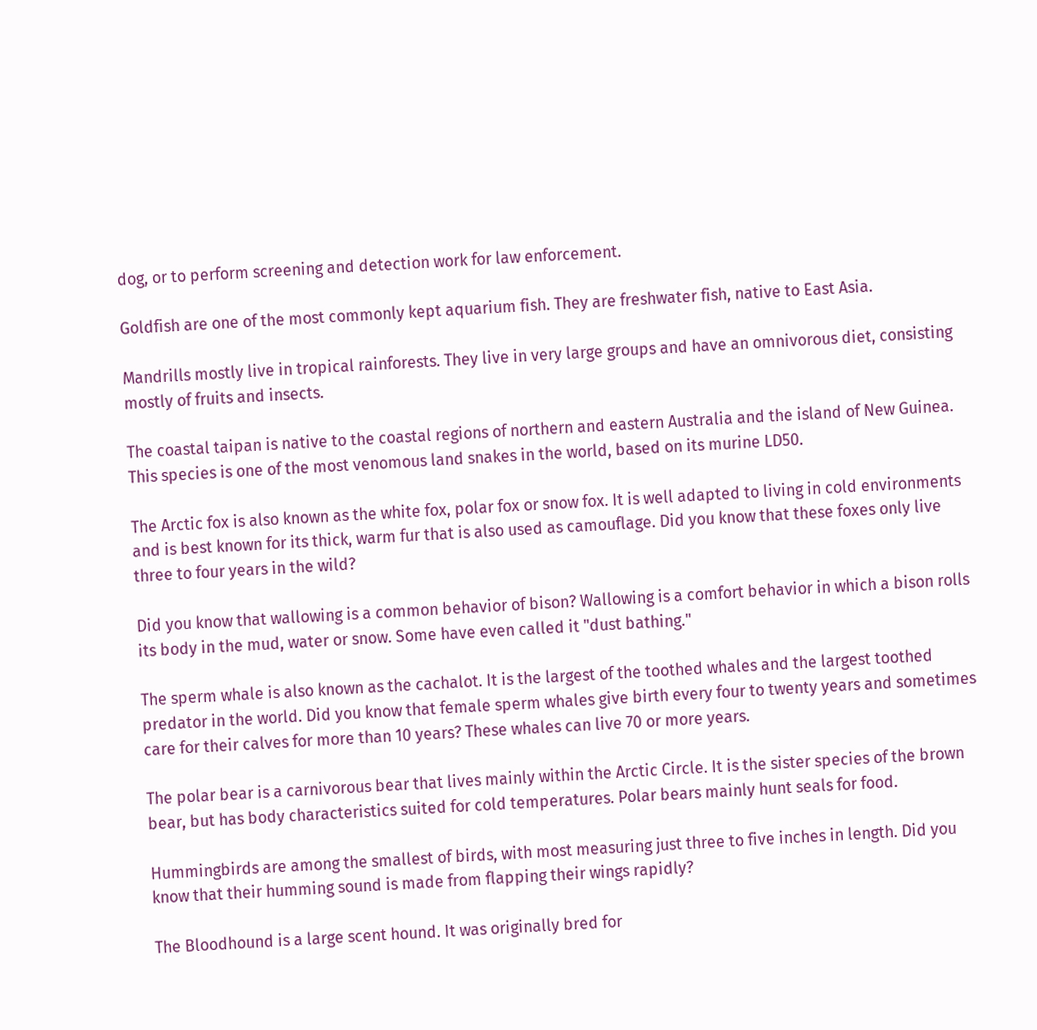dog, or to perform screening and detection work for law enforcement.

Goldfish are one of the most commonly kept aquarium fish. They are freshwater fish, native to East Asia.

Mandrills mostly live in tropical rainforests. They live in very large groups and have an omnivorous diet, consisting mostly of fruits and insects.

The coastal taipan is native to the coastal regions of northern and eastern Australia and the island of New Guinea. This species is one of the most venomous land snakes in the world, based on its murine LD50.

The Arctic fox is also known as the white fox, polar fox or snow fox. It is well adapted to living in cold environments and is best known for its thick, warm fur that is also used as camouflage. Did you know that these foxes only live three to four years in the wild?

Did you know that wallowing is a common behavior of bison? Wallowing is a comfort behavior in which a bison rolls its body in the mud, water or snow. Some have even called it "dust bathing."

The sperm whale is also known as the cachalot. It is the largest of the toothed whales and the largest toothed predator in the world. Did you know that female sperm whales give birth every four to twenty years and sometimes care for their calves for more than 10 years? These whales can live 70 or more years.

The polar bear is a carnivorous bear that lives mainly within the Arctic Circle. It is the sister species of the brown bear, but has body characteristics suited for cold temperatures. Polar bears mainly hunt seals for food.

Hummingbirds are among the smallest of birds, with most measuring just three to five inches in length. Did you know that their humming sound is made from flapping their wings rapidly?

The Bloodhound is a large scent hound. It was originally bred for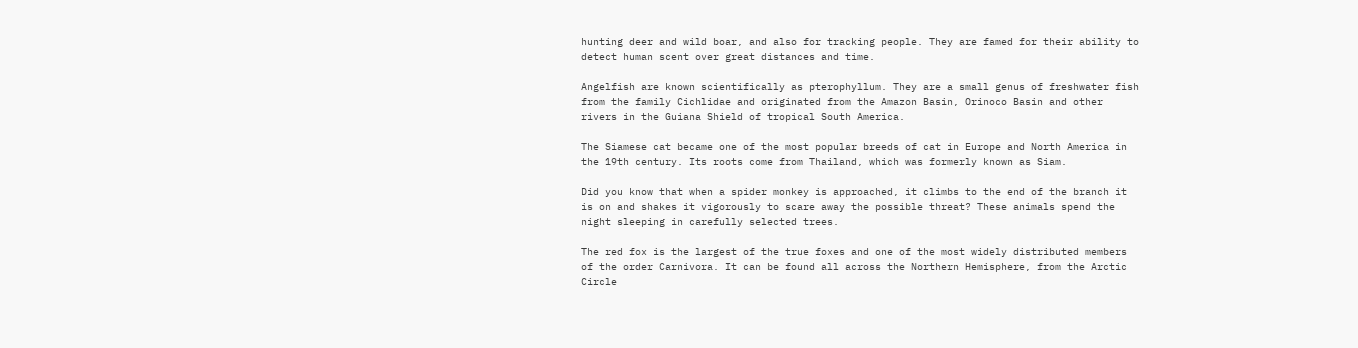hunting deer and wild boar, and also for tracking people. They are famed for their ability to detect human scent over great distances and time.

Angelfish are known scientifically as pterophyllum. They are a small genus of freshwater fish from the family Cichlidae and originated from the Amazon Basin, Orinoco Basin and other rivers in the Guiana Shield of tropical South America.

The Siamese cat became one of the most popular breeds of cat in Europe and North America in the 19th century. Its roots come from Thailand, which was formerly known as Siam.

Did you know that when a spider monkey is approached, it climbs to the end of the branch it is on and shakes it vigorously to scare away the possible threat? These animals spend the night sleeping in carefully selected trees.

The red fox is the largest of the true foxes and one of the most widely distributed members of the order Carnivora. It can be found all across the Northern Hemisphere, from the Arctic Circle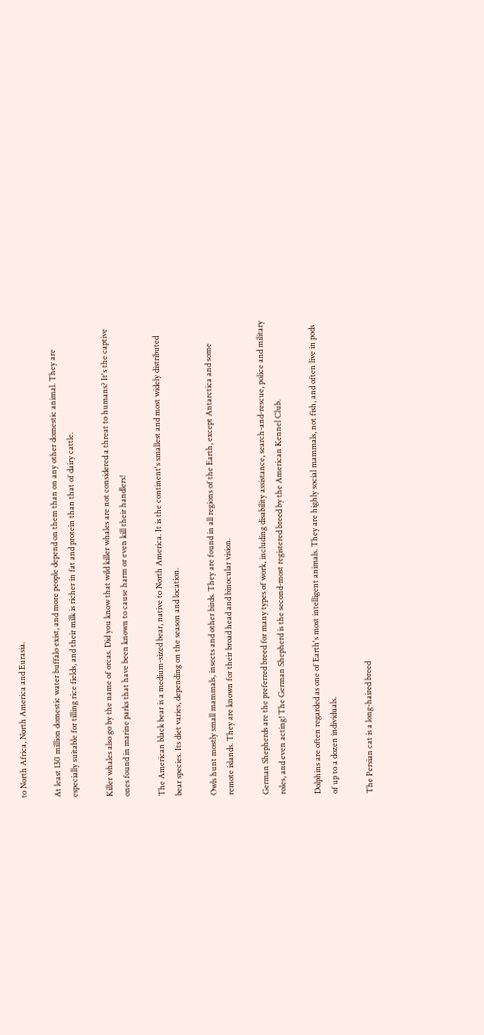to North Africa, North America and Eurasia.

At least 130 million domestic water buffalo exist, and more people depend on them than on any other domestic animal. They are especially suitable for tilling rice fields, and their milk is richer in fat and protein than that of dairy cattle.

Killer whales also go by the name of orcas. Did you know that wild killer whales are not considered a threat to humans? It's the captive ones found in marine parks that have been known to cause harm or even kill their handlers!

The American black bear is a medium-sized bear, native to North America. It is the continent's smallest and most widely distributed bear species. Its diet varies, depending on the season and location.

Owls hunt mostly small mammals, insects and other birds. They are found in all regions of the Earth, except Antarctica and some remote islands. They are known for their broad head and binocular vision.

German Shepherds are the preferred breed for many types of work, including disability assistance, search-and-rescue, police and military roles, and even acting! The German Shepherd is the second-most registered breed by the American Kennel Club.

Dolphins are often regarded as one of Earth's most intelligent animals. They are highly social mammals, not fish, and often live in pods of up to a dozen individuals.

The Persian cat is a long-haired breed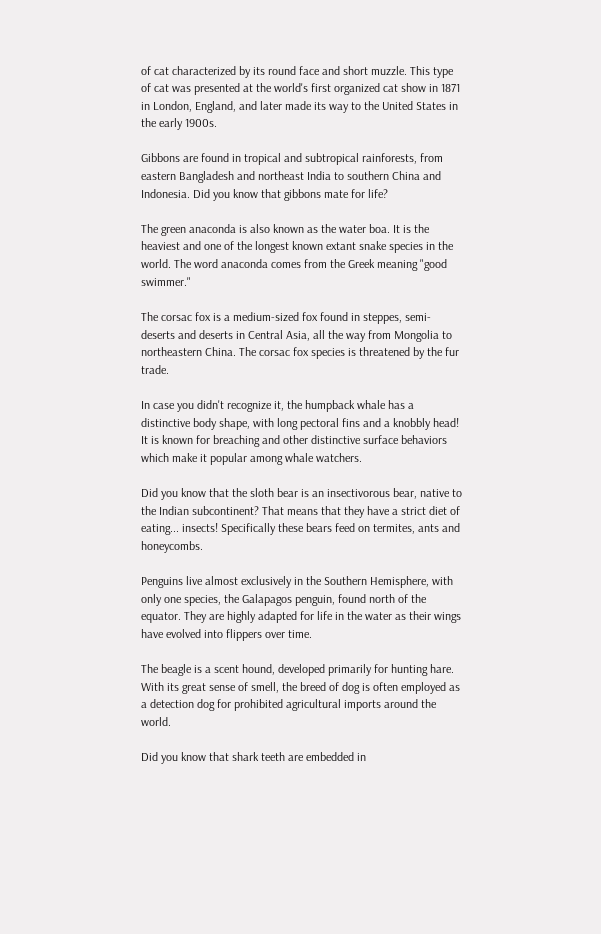of cat characterized by its round face and short muzzle. This type of cat was presented at the world's first organized cat show in 1871 in London, England, and later made its way to the United States in the early 1900s.

Gibbons are found in tropical and subtropical rainforests, from eastern Bangladesh and northeast India to southern China and Indonesia. Did you know that gibbons mate for life?

The green anaconda is also known as the water boa. It is the heaviest and one of the longest known extant snake species in the world. The word anaconda comes from the Greek meaning "good swimmer."

The corsac fox is a medium-sized fox found in steppes, semi-deserts and deserts in Central Asia, all the way from Mongolia to northeastern China. The corsac fox species is threatened by the fur trade.

In case you didn't recognize it, the humpback whale has a distinctive body shape, with long pectoral fins and a knobbly head! It is known for breaching and other distinctive surface behaviors which make it popular among whale watchers.

Did you know that the sloth bear is an insectivorous bear, native to the Indian subcontinent? That means that they have a strict diet of eating... insects! Specifically these bears feed on termites, ants and honeycombs.

Penguins live almost exclusively in the Southern Hemisphere, with only one species, the Galapagos penguin, found north of the equator. They are highly adapted for life in the water as their wings have evolved into flippers over time.

The beagle is a scent hound, developed primarily for hunting hare. With its great sense of smell, the breed of dog is often employed as a detection dog for prohibited agricultural imports around the world.

Did you know that shark teeth are embedded in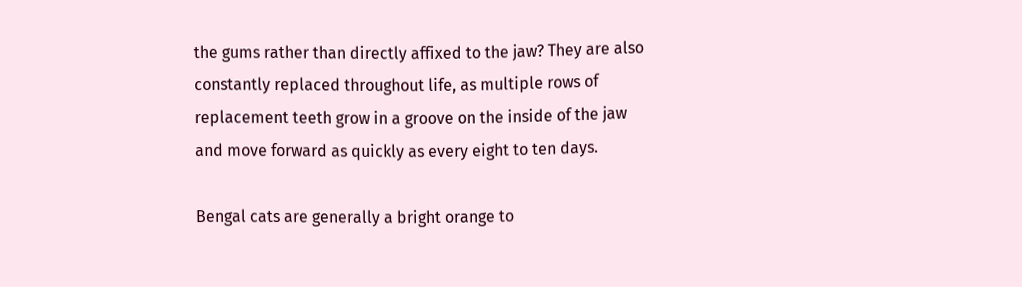the gums rather than directly affixed to the jaw? They are also constantly replaced throughout life, as multiple rows of replacement teeth grow in a groove on the inside of the jaw and move forward as quickly as every eight to ten days.

Bengal cats are generally a bright orange to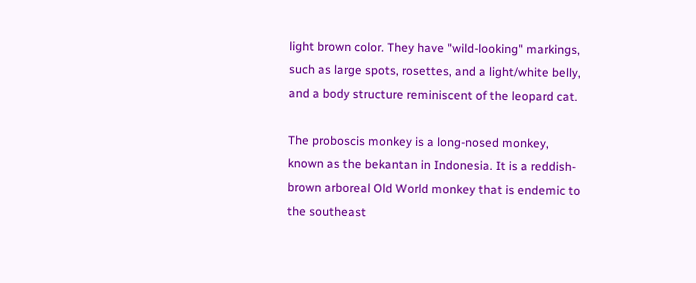light brown color. They have "wild-looking" markings, such as large spots, rosettes, and a light/white belly, and a body structure reminiscent of the leopard cat.

The proboscis monkey is a long-nosed monkey, known as the bekantan in Indonesia. It is a reddish-brown arboreal Old World monkey that is endemic to the southeast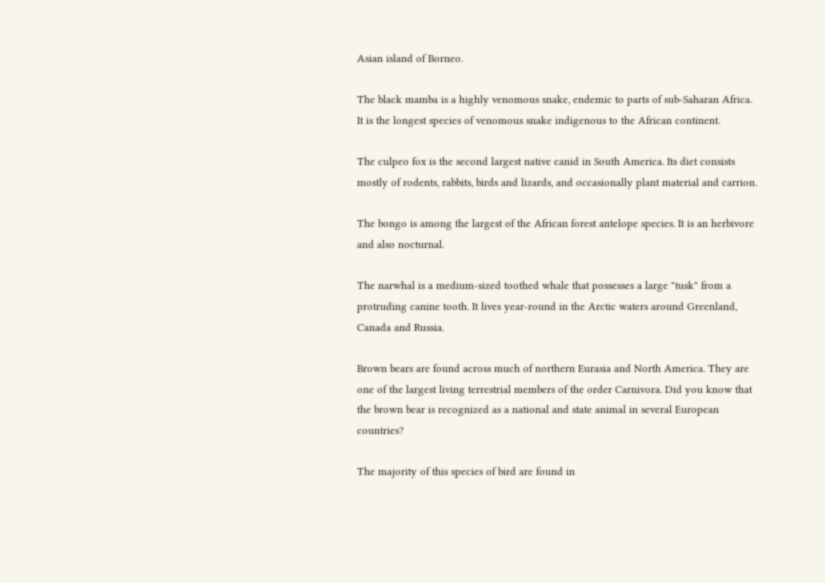Asian island of Borneo.

The black mamba is a highly venomous snake, endemic to parts of sub-Saharan Africa. It is the longest species of venomous snake indigenous to the African continent.

The culpeo fox is the second largest native canid in South America. Its diet consists mostly of rodents, rabbits, birds and lizards, and occasionally plant material and carrion.

The bongo is among the largest of the African forest antelope species. It is an herbivore and also nocturnal.

The narwhal is a medium-sized toothed whale that possesses a large "tusk" from a protruding canine tooth. It lives year-round in the Arctic waters around Greenland, Canada and Russia.

Brown bears are found across much of northern Eurasia and North America. They are one of the largest living terrestrial members of the order Carnivora. Did you know that the brown bear is recognized as a national and state animal in several European countries?

The majority of this species of bird are found in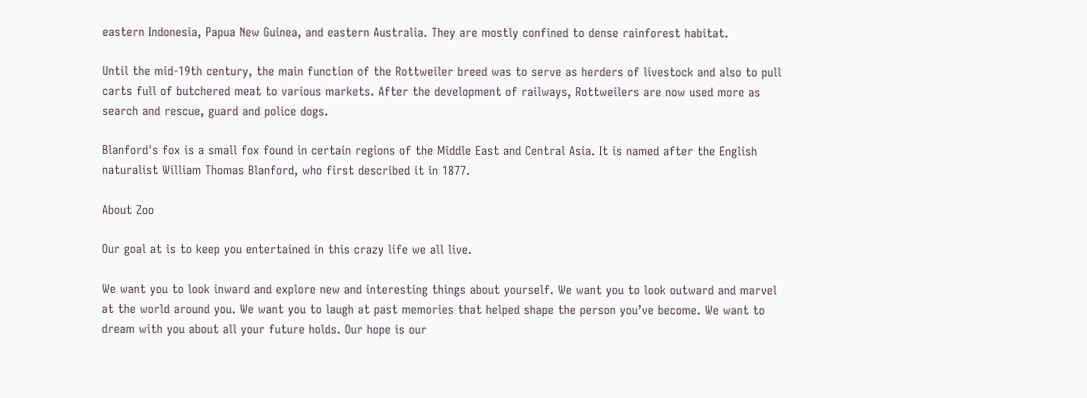eastern Indonesia, Papua New Guinea, and eastern Australia. They are mostly confined to dense rainforest habitat.

Until the mid-19th century, the main function of the Rottweiler breed was to serve as herders of livestock and also to pull carts full of butchered meat to various markets. After the development of railways, Rottweilers are now used more as search and rescue, guard and police dogs.

Blanford's fox is a small fox found in certain regions of the Middle East and Central Asia. It is named after the English naturalist William Thomas Blanford, who first described it in 1877.

About Zoo

Our goal at is to keep you entertained in this crazy life we all live.

We want you to look inward and explore new and interesting things about yourself. We want you to look outward and marvel at the world around you. We want you to laugh at past memories that helped shape the person you’ve become. We want to dream with you about all your future holds. Our hope is our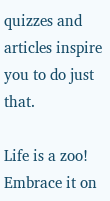quizzes and articles inspire you to do just that.

Life is a zoo! Embrace it on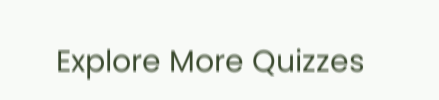Explore More Quizzes